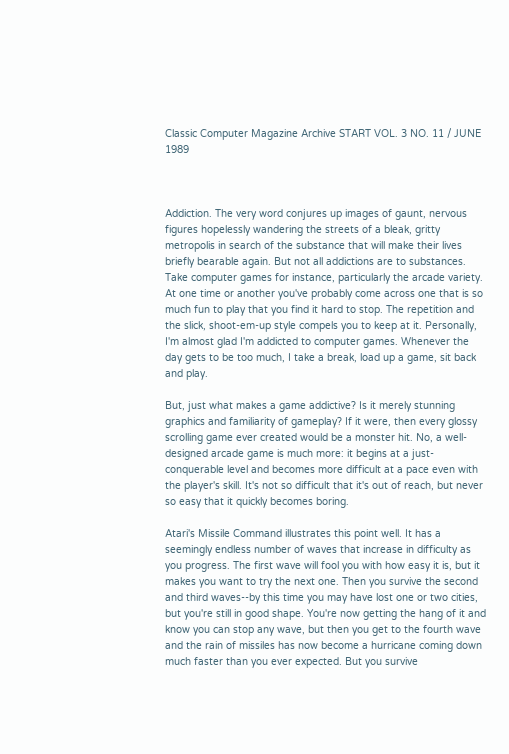Classic Computer Magazine Archive START VOL. 3 NO. 11 / JUNE 1989



Addiction. The very word conjures up images of gaunt, nervous figures hopelessly wandering the streets of a bleak, gritty metropolis in search of the substance that will make their lives briefly bearable again. But not all addictions are to substances. Take computer games for instance, particularly the arcade variety. At one time or another you've probably come across one that is so much fun to play that you find it hard to stop. The repetition and the slick, shoot-em-up style compels you to keep at it. Personally, I'm almost glad I'm addicted to computer games. Whenever the day gets to be too much, I take a break, load up a game, sit back and play.

But, just what makes a game addictive? Is it merely stunning graphics and familiarity of gameplay? If it were, then every glossy scrolling game ever created would be a monster hit. No, a well-designed arcade game is much more: it begins at a just-conquerable level and becomes more difficult at a pace even with the player's skill. It's not so difficult that it's out of reach, but never so easy that it quickly becomes boring.

Atari's Missile Command illustrates this point well. It has a seemingly endless number of waves that increase in difficulty as you progress. The first wave will fool you with how easy it is, but it makes you want to try the next one. Then you survive the second and third waves--by this time you may have lost one or two cities, but you're still in good shape. You're now getting the hang of it and know you can stop any wave, but then you get to the fourth wave and the rain of missiles has now become a hurricane coming down much faster than you ever expected. But you survive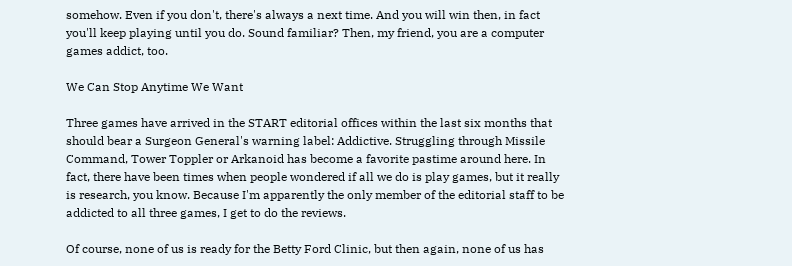somehow. Even if you don't, there's always a next time. And you will win then, in fact you'll keep playing until you do. Sound familiar? Then, my friend, you are a computer games addict, too.

We Can Stop Anytime We Want

Three games have arrived in the START editorial offices within the last six months that should bear a Surgeon General's warning label: Addictive. Struggling through Missile Command, Tower Toppler or Arkanoid has become a favorite pastime around here. In fact, there have been times when people wondered if all we do is play games, but it really is research, you know. Because I'm apparently the only member of the editorial staff to be addicted to all three games, I get to do the reviews.

Of course, none of us is ready for the Betty Ford Clinic, but then again, none of us has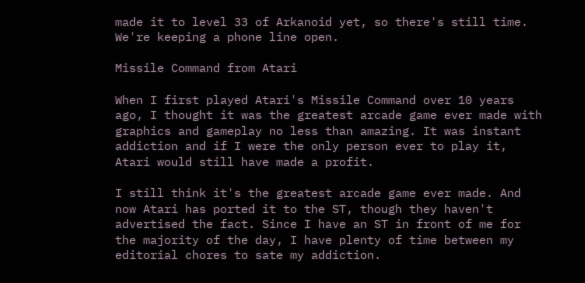made it to level 33 of Arkanoid yet, so there's still time. We're keeping a phone line open.

Missile Command from Atari

When I first played Atari's Missile Command over 10 years ago, I thought it was the greatest arcade game ever made with graphics and gameplay no less than amazing. It was instant addiction and if I were the only person ever to play it, Atari would still have made a profit.

I still think it's the greatest arcade game ever made. And now Atari has ported it to the ST, though they haven't advertised the fact. Since I have an ST in front of me for the majority of the day, I have plenty of time between my editorial chores to sate my addiction.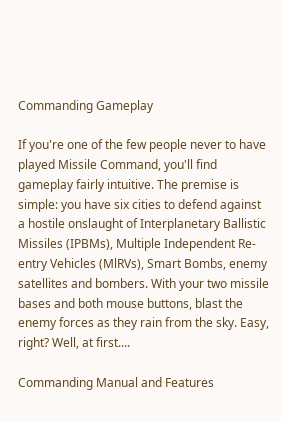Commanding Gameplay

If you're one of the few people never to have played Missile Command, you'll find gameplay fairly intuitive. The premise is simple: you have six cities to defend against a hostile onslaught of Interplanetary Ballistic Missiles (IPBMs), Multiple Independent Re-entry Vehicles (MlRVs), Smart Bombs, enemy satellites and bombers. With your two missile bases and both mouse buttons, blast the enemy forces as they rain from the sky. Easy, right? Well, at first....

Commanding Manual and Features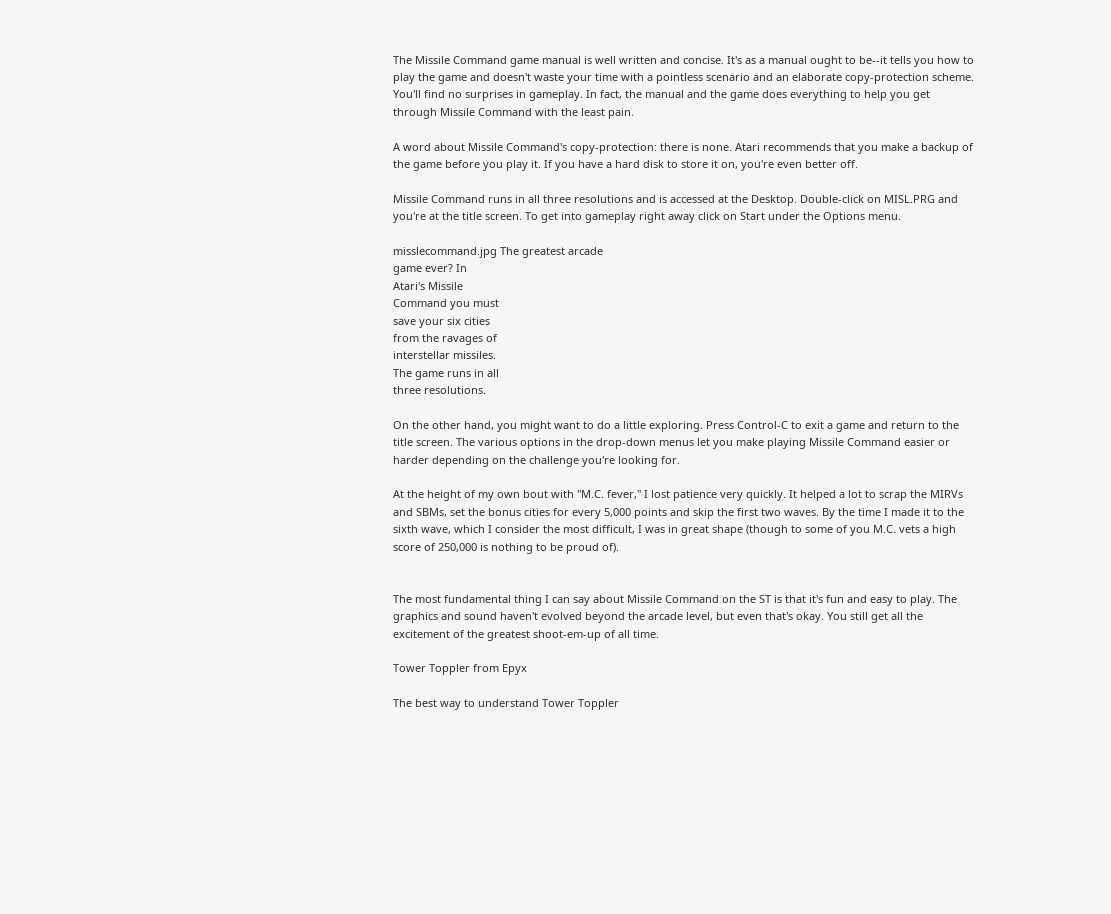The Missile Command game manual is well written and concise. It's as a manual ought to be--it tells you how to play the game and doesn't waste your time with a pointless scenario and an elaborate copy-protection scheme. You'll find no surprises in gameplay. In fact, the manual and the game does everything to help you get through Missile Command with the least pain.

A word about Missile Command's copy-protection: there is none. Atari recommends that you make a backup of the game before you play it. If you have a hard disk to store it on, you're even better off.

Missile Command runs in all three resolutions and is accessed at the Desktop. Double-click on MISL.PRG and you're at the title screen. To get into gameplay right away click on Start under the Options menu.

misslecommand.jpg The greatest arcade
game ever? In
Atari's Missile
Command you must
save your six cities
from the ravages of
interstellar missiles.
The game runs in all
three resolutions.

On the other hand, you might want to do a little exploring. Press Control-C to exit a game and return to the title screen. The various options in the drop-down menus let you make playing Missile Command easier or harder depending on the challenge you're looking for.

At the height of my own bout with "M.C. fever," I lost patience very quickly. It helped a lot to scrap the MIRVs and SBMs, set the bonus cities for every 5,000 points and skip the first two waves. By the time I made it to the sixth wave, which I consider the most difficult, I was in great shape (though to some of you M.C. vets a high score of 250,000 is nothing to be proud of).


The most fundamental thing I can say about Missile Command on the ST is that it's fun and easy to play. The graphics and sound haven't evolved beyond the arcade level, but even that's okay. You still get all the excitement of the greatest shoot-em-up of all time.

Tower Toppler from Epyx

The best way to understand Tower Toppler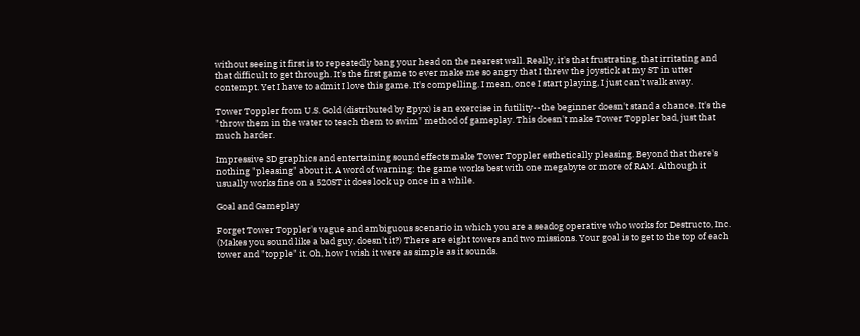without seeing it first is to repeatedly bang your head on the nearest wall. Really, it's that frustrating, that irritating and that difficult to get through. It's the first game to ever make me so angry that I threw the joystick at my ST in utter contempt. Yet I have to admit I love this game. It's compelling. I mean, once I start playing, I just can't walk away.

Tower Toppler from U.S. Gold (distributed by Epyx) is an exercise in futility--the beginner doesn't stand a chance. It's the "throw them in the water to teach them to swim" method of gameplay. This doesn't make Tower Toppler bad, just that much harder.

Impressive 3D graphics and entertaining sound effects make Tower Toppler esthetically pleasing. Beyond that there's nothing "pleasing" about it. A word of warning: the game works best with one megabyte or more of RAM. Although it usually works fine on a 520ST it does lock up once in a while.

Goal and Gameplay

Forget Tower Toppler's vague and ambiguous scenario in which you are a seadog operative who works for Destructo, Inc. (Makes you sound like a bad guy, doesn't it?) There are eight towers and two missions. Your goal is to get to the top of each tower and "topple" it. Oh, how I wish it were as simple as it sounds.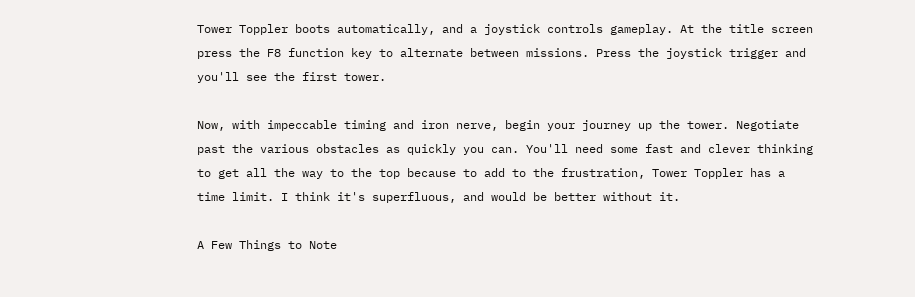Tower Toppler boots automatically, and a joystick controls gameplay. At the title screen press the F8 function key to alternate between missions. Press the joystick trigger and you'll see the first tower.

Now, with impeccable timing and iron nerve, begin your journey up the tower. Negotiate past the various obstacles as quickly you can. You'll need some fast and clever thinking to get all the way to the top because to add to the frustration, Tower Toppler has a time limit. I think it's superfluous, and would be better without it.

A Few Things to Note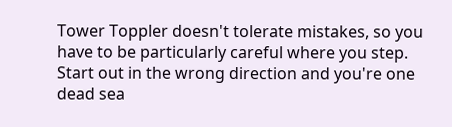Tower Toppler doesn't tolerate mistakes, so you have to be particularly careful where you step. Start out in the wrong direction and you're one dead sea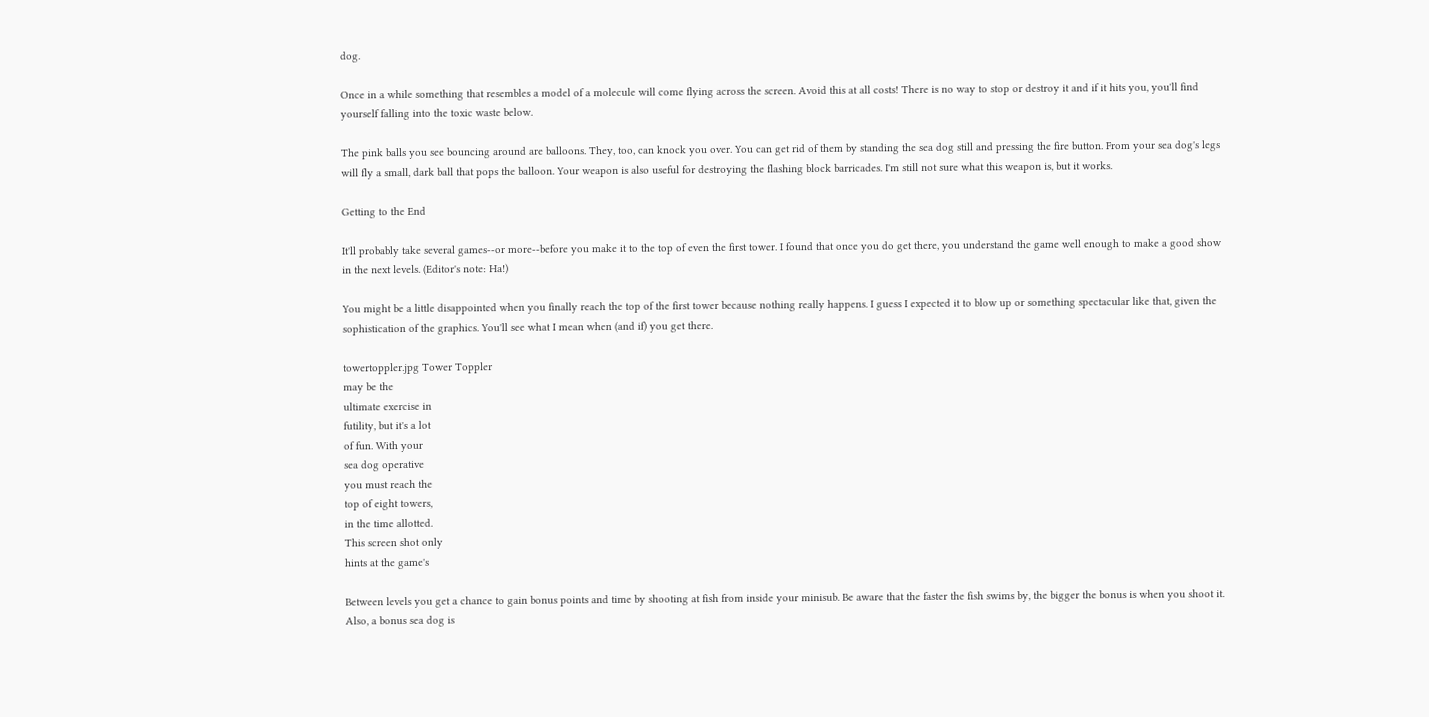dog.

Once in a while something that resembles a model of a molecule will come flying across the screen. Avoid this at all costs! There is no way to stop or destroy it and if it hits you, you'll find yourself falling into the toxic waste below.

The pink balls you see bouncing around are balloons. They, too, can knock you over. You can get rid of them by standing the sea dog still and pressing the fire button. From your sea dog's legs will fly a small, dark ball that pops the balloon. Your weapon is also useful for destroying the flashing block barricades. I'm still not sure what this weapon is, but it works.

Getting to the End

It'll probably take several games--or more--before you make it to the top of even the first tower. I found that once you do get there, you understand the game well enough to make a good show in the next levels. (Editor's note: Ha!)

You might be a little disappointed when you finally reach the top of the first tower because nothing really happens. I guess I expected it to blow up or something spectacular like that, given the sophistication of the graphics. You'll see what I mean when (and if) you get there.

towertoppler.jpg Tower Toppler
may be the
ultimate exercise in
futility, but it's a lot
of fun. With your
sea dog operative
you must reach the
top of eight towers,
in the time allotted.
This screen shot only
hints at the game's

Between levels you get a chance to gain bonus points and time by shooting at fish from inside your minisub. Be aware that the faster the fish swims by, the bigger the bonus is when you shoot it. Also, a bonus sea dog is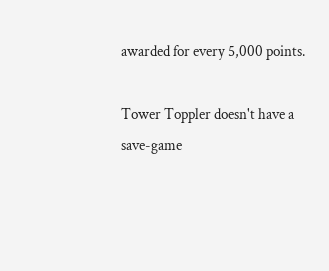awarded for every 5,000 points.

Tower Toppler doesn't have a save-game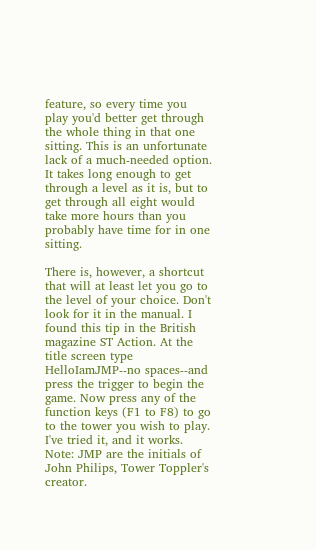feature, so every time you play you'd better get through the whole thing in that one sitting. This is an unfortunate lack of a much-needed option. It takes long enough to get through a level as it is, but to get through all eight would take more hours than you probably have time for in one sitting.

There is, however, a shortcut that will at least let you go to the level of your choice. Don't look for it in the manual. I found this tip in the British magazine ST Action. At the title screen type HelloIamJMP--no spaces--and press the trigger to begin the game. Now press any of the function keys (F1 to F8) to go to the tower you wish to play. I've tried it, and it works. Note: JMP are the initials of John Philips, Tower Toppler's creator.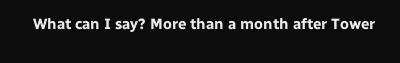What can I say? More than a month after Tower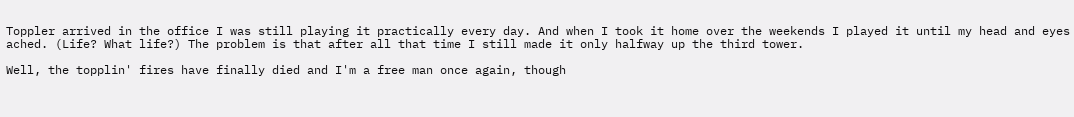Toppler arrived in the office I was still playing it practically every day. And when I took it home over the weekends I played it until my head and eyes ached. (Life? What life?) The problem is that after all that time I still made it only halfway up the third tower.

Well, the topplin' fires have finally died and I'm a free man once again, though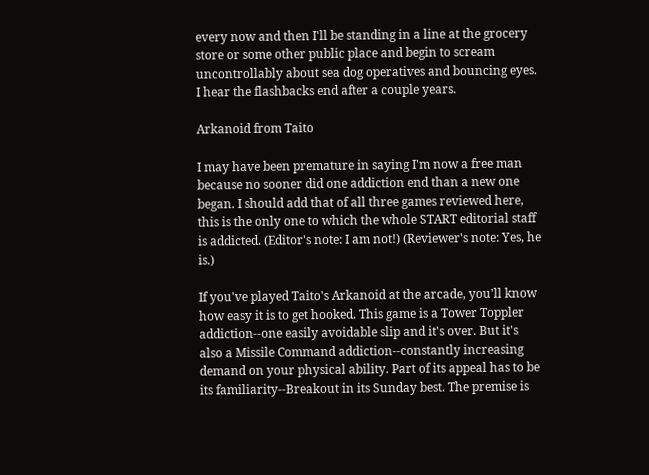every now and then I'll be standing in a line at the grocery store or some other public place and begin to scream uncontrollably about sea dog operatives and bouncing eyes. I hear the flashbacks end after a couple years.

Arkanoid from Taito

I may have been premature in saying I'm now a free man because no sooner did one addiction end than a new one began. I should add that of all three games reviewed here, this is the only one to which the whole START editorial staff is addicted. (Editor's note: I am not!) (Reviewer's note: Yes, he is.)

If you've played Taito's Arkanoid at the arcade, you'll know how easy it is to get hooked. This game is a Tower Toppler addiction--one easily avoidable slip and it's over. But it's also a Missile Command addiction--constantly increasing demand on your physical ability. Part of its appeal has to be its familiarity--Breakout in its Sunday best. The premise is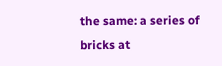the same: a series of bricks at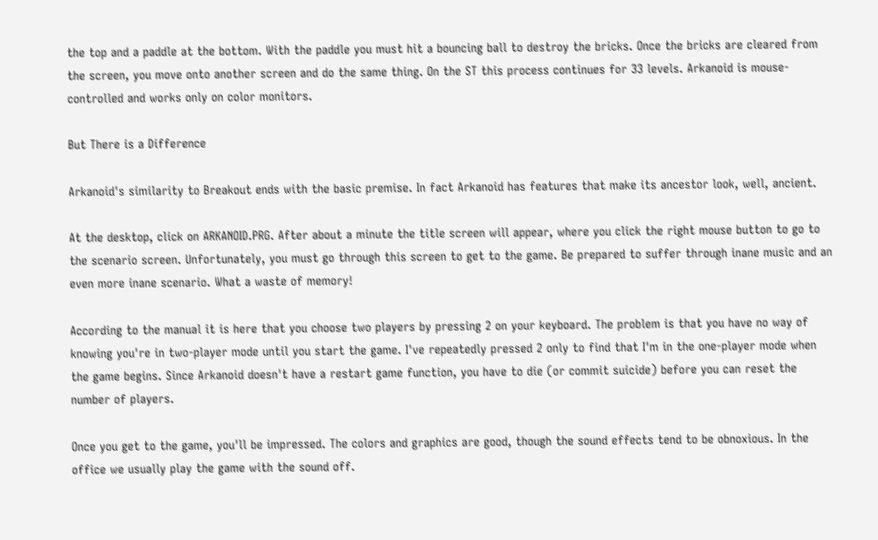the top and a paddle at the bottom. With the paddle you must hit a bouncing ball to destroy the bricks. Once the bricks are cleared from the screen, you move onto another screen and do the same thing. On the ST this process continues for 33 levels. Arkanoid is mouse-controlled and works only on color monitors.

But There is a Difference

Arkanoid's similarity to Breakout ends with the basic premise. In fact Arkanoid has features that make its ancestor look, well, ancient.

At the desktop, click on ARKANOID.PRG. After about a minute the title screen will appear, where you click the right mouse button to go to the scenario screen. Unfortunately, you must go through this screen to get to the game. Be prepared to suffer through inane music and an even more inane scenario. What a waste of memory!

According to the manual it is here that you choose two players by pressing 2 on your keyboard. The problem is that you have no way of knowing you're in two-player mode until you start the game. I've repeatedly pressed 2 only to find that I'm in the one-player mode when the game begins. Since Arkanoid doesn't have a restart game function, you have to die (or commit suicide) before you can reset the number of players.

Once you get to the game, you'll be impressed. The colors and graphics are good, though the sound effects tend to be obnoxious. In the office we usually play the game with the sound off.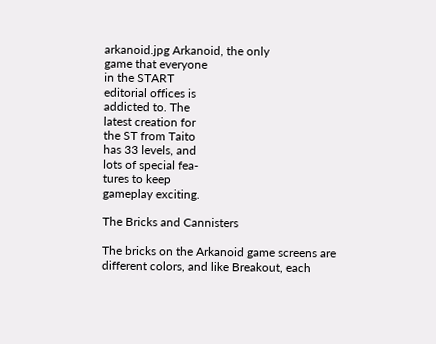arkanoid.jpg Arkanoid, the only
game that everyone
in the START
editorial offices is
addicted to. The
latest creation for
the ST from Taito
has 33 levels, and
lots of special fea-
tures to keep
gameplay exciting.

The Bricks and Cannisters

The bricks on the Arkanoid game screens are different colors, and like Breakout, each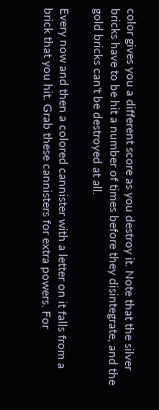color gives you a different score as you destroy it. Note that the silver bricks have to be hit a number of times before they disintegrate, and the gold bricks can't be destroyed at all.

Every now and then a colored cannister with a letter on it falls from a brick that you hit. Grab these cannisters for extra powers. For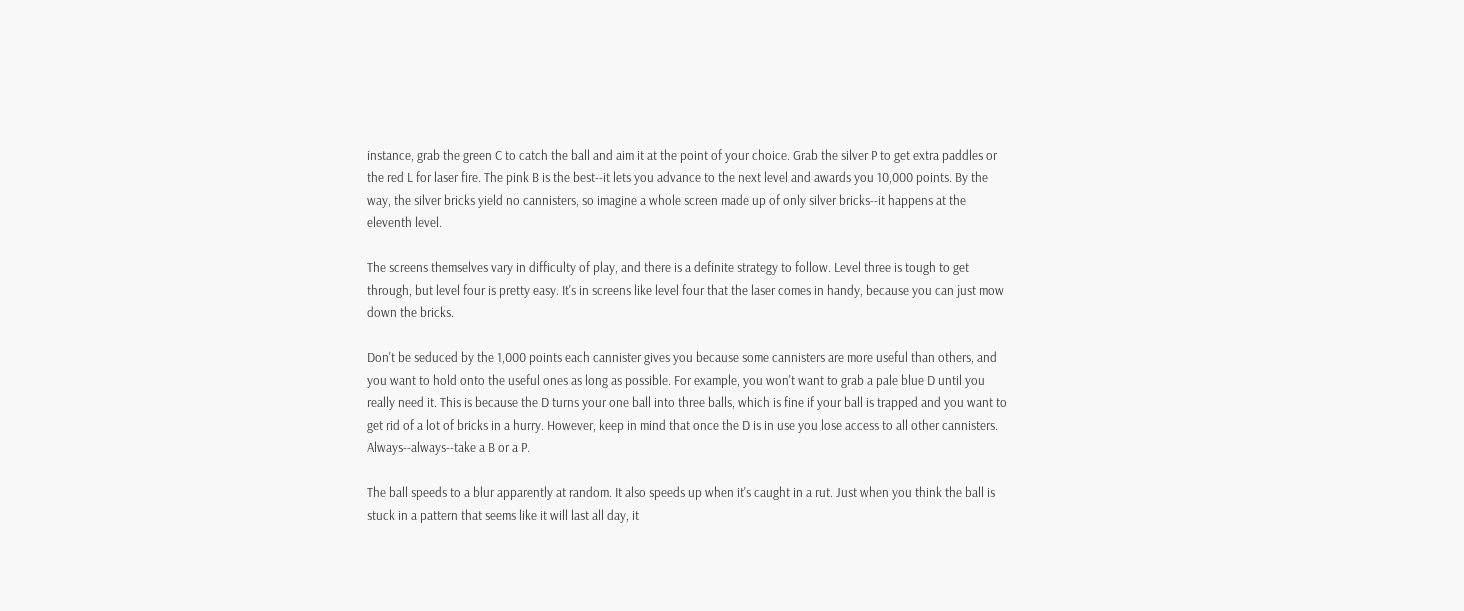instance, grab the green C to catch the ball and aim it at the point of your choice. Grab the silver P to get extra paddles or the red L for laser fire. The pink B is the best--it lets you advance to the next level and awards you 10,000 points. By the way, the silver bricks yield no cannisters, so imagine a whole screen made up of only silver bricks--it happens at the eleventh level.

The screens themselves vary in difficulty of play, and there is a definite strategy to follow. Level three is tough to get through, but level four is pretty easy. It's in screens like level four that the laser comes in handy, because you can just mow down the bricks.

Don't be seduced by the 1,000 points each cannister gives you because some cannisters are more useful than others, and you want to hold onto the useful ones as long as possible. For example, you won't want to grab a pale blue D until you really need it. This is because the D turns your one ball into three balls, which is fine if your ball is trapped and you want to get rid of a lot of bricks in a hurry. However, keep in mind that once the D is in use you lose access to all other cannisters. Always--always--take a B or a P.

The ball speeds to a blur apparently at random. It also speeds up when it's caught in a rut. Just when you think the ball is stuck in a pattern that seems like it will last all day, it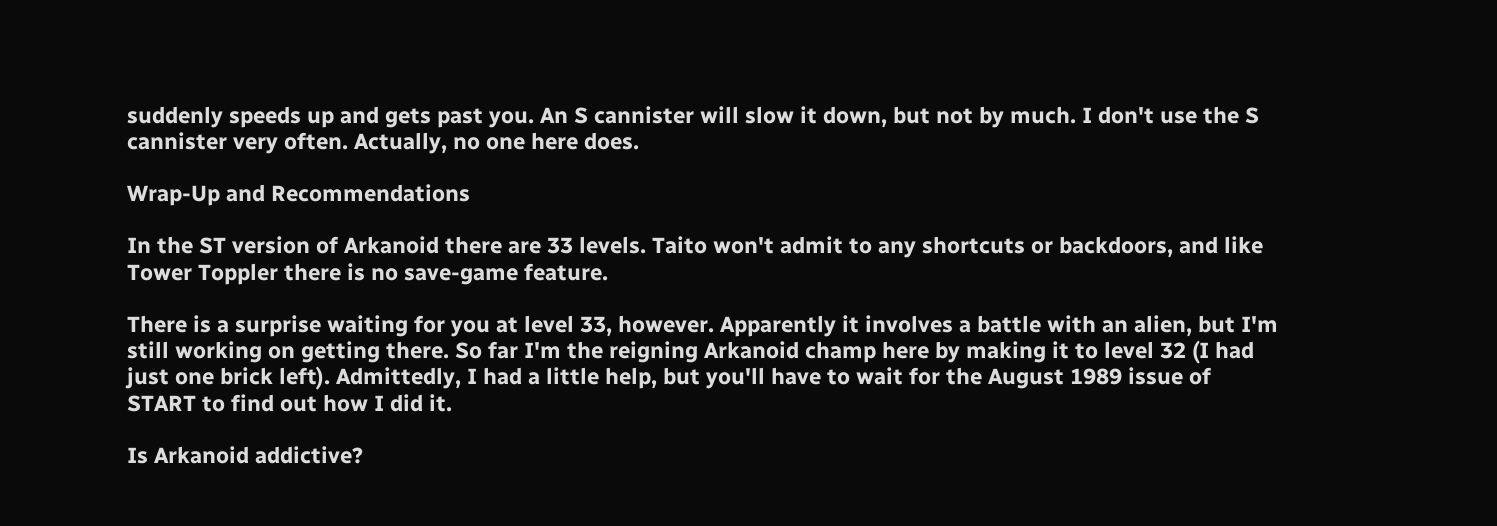suddenly speeds up and gets past you. An S cannister will slow it down, but not by much. I don't use the S cannister very often. Actually, no one here does.

Wrap-Up and Recommendations

In the ST version of Arkanoid there are 33 levels. Taito won't admit to any shortcuts or backdoors, and like Tower Toppler there is no save-game feature.

There is a surprise waiting for you at level 33, however. Apparently it involves a battle with an alien, but I'm still working on getting there. So far I'm the reigning Arkanoid champ here by making it to level 32 (I had just one brick left). Admittedly, I had a little help, but you'll have to wait for the August 1989 issue of START to find out how I did it.

Is Arkanoid addictive?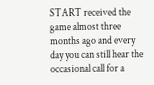START received the game almost three months ago and every day you can still hear the occasional call for a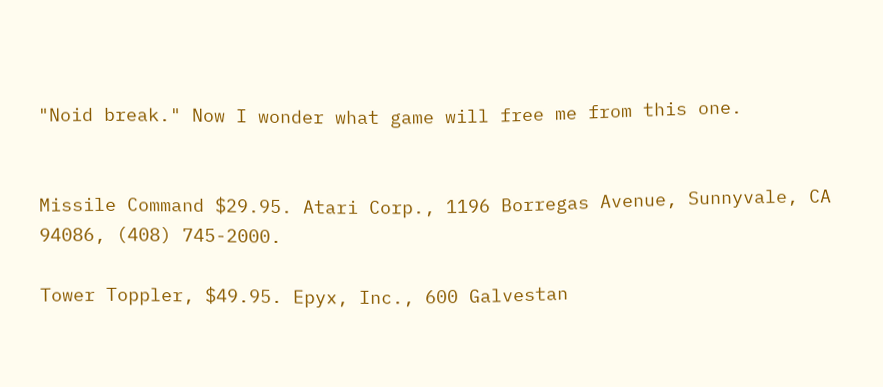"Noid break." Now I wonder what game will free me from this one.


Missile Command $29.95. Atari Corp., 1196 Borregas Avenue, Sunnyvale, CA 94086, (408) 745-2000.

Tower Toppler, $49.95. Epyx, Inc., 600 Galvestan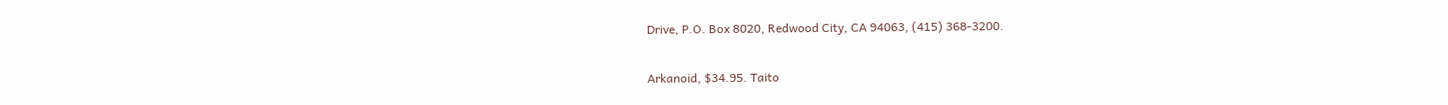Drive, P.O. Box 8020, Redwood City, CA 94063, (415) 368-3200.

Arkanoid, $34.95. Taito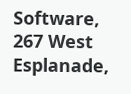Software, 267 West Esplanade,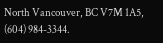North Vancouver, BC V7M 1A5, (604) 984-3344.